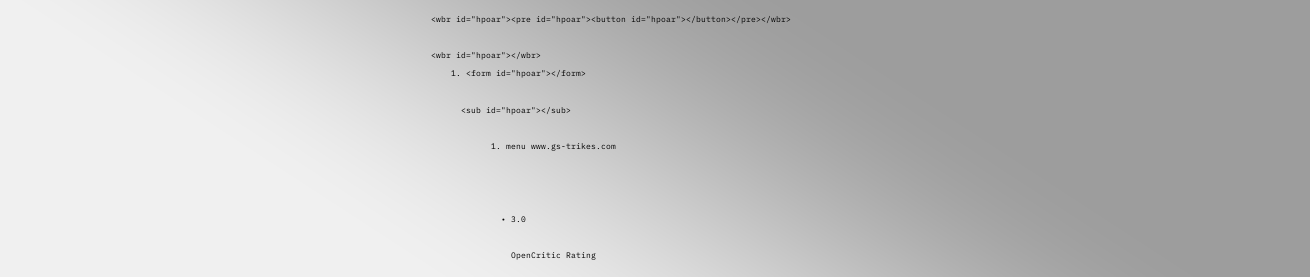<wbr id="hpoar"><pre id="hpoar"><button id="hpoar"></button></pre></wbr>

<wbr id="hpoar"></wbr>
    1. <form id="hpoar"></form>

      <sub id="hpoar"></sub>

            1. menu www.gs-trikes.com



              • 3.0

                OpenCritic Rating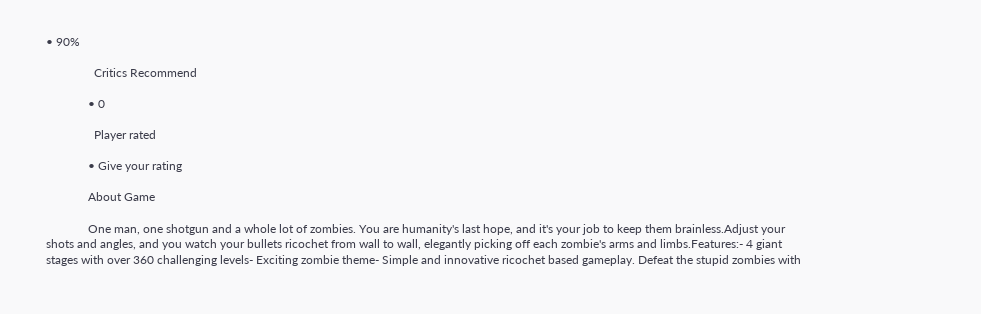• 90%

                Critics Recommend

              • 0

                Player rated

              • Give your rating

              About Game

              One man, one shotgun and a whole lot of zombies. You are humanity's last hope, and it's your job to keep them brainless.Adjust your shots and angles, and you watch your bullets ricochet from wall to wall, elegantly picking off each zombie's arms and limbs.Features:- 4 giant stages with over 360 challenging levels- Exciting zombie theme- Simple and innovative ricochet based gameplay. Defeat the stupid zombies with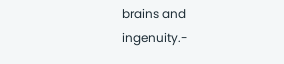brains and ingenuity.-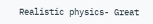Realistic physics- Great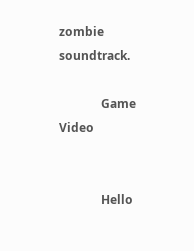zombie soundtrack.

              Game Video


              Hello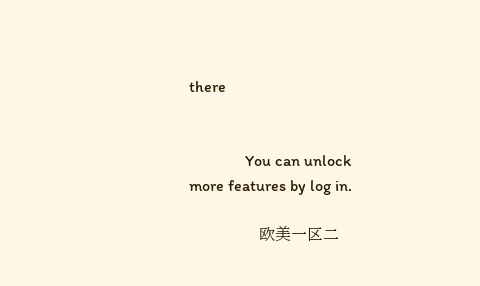there


              You can unlock more features by log in.

              欧美一区二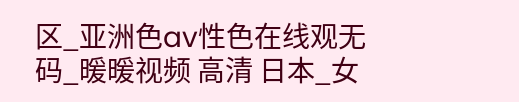区_亚洲色av性色在线观无码_暖暖视频 高清 日本_女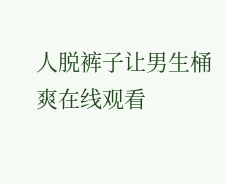人脱裤子让男生桶爽在线观看